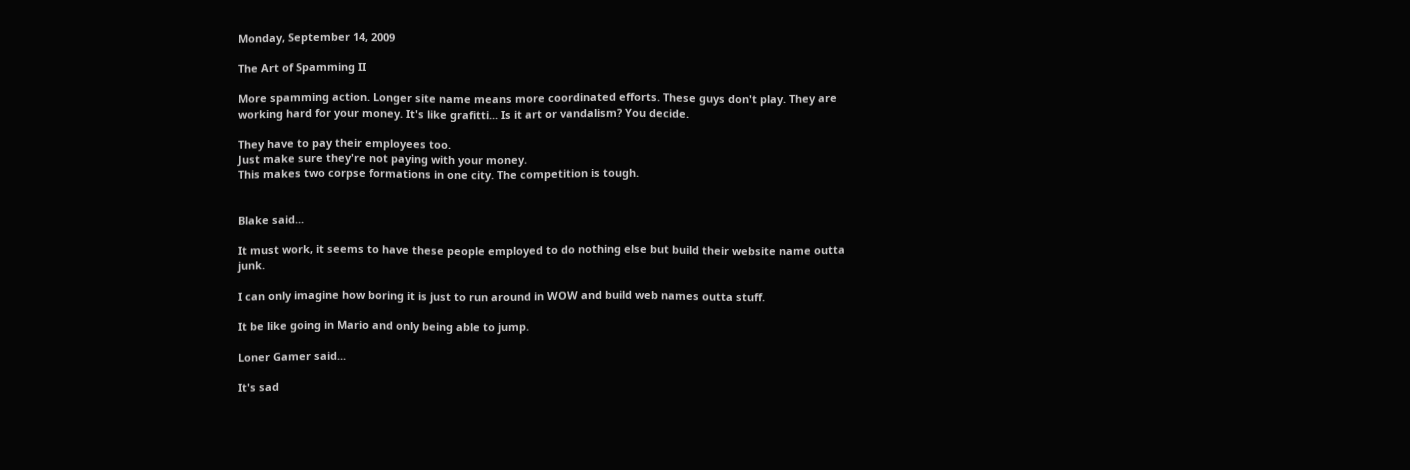Monday, September 14, 2009

The Art of Spamming II

More spamming action. Longer site name means more coordinated efforts. These guys don't play. They are working hard for your money. It's like grafitti... Is it art or vandalism? You decide.

They have to pay their employees too.
Just make sure they're not paying with your money.
This makes two corpse formations in one city. The competition is tough.


Blake said...

It must work, it seems to have these people employed to do nothing else but build their website name outta junk.

I can only imagine how boring it is just to run around in WOW and build web names outta stuff.

It be like going in Mario and only being able to jump.

Loner Gamer said...

It's sad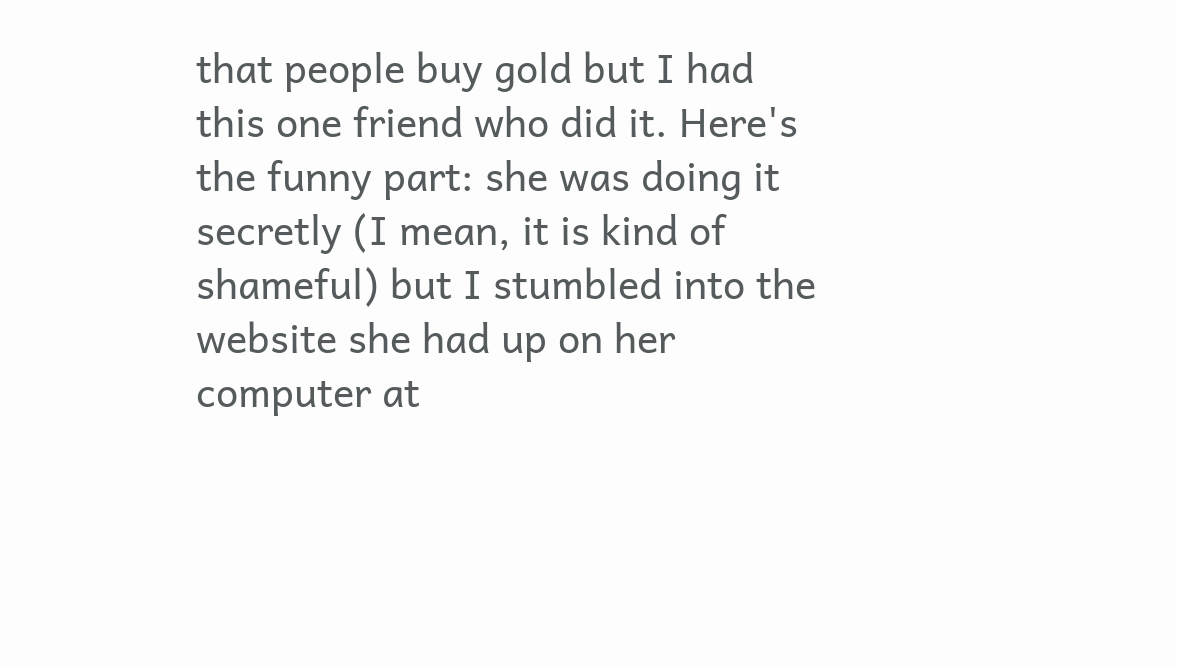that people buy gold but I had this one friend who did it. Here's the funny part: she was doing it secretly (I mean, it is kind of shameful) but I stumbled into the website she had up on her computer at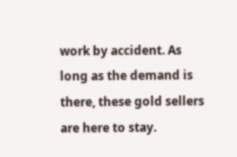work by accident. As long as the demand is there, these gold sellers are here to stay.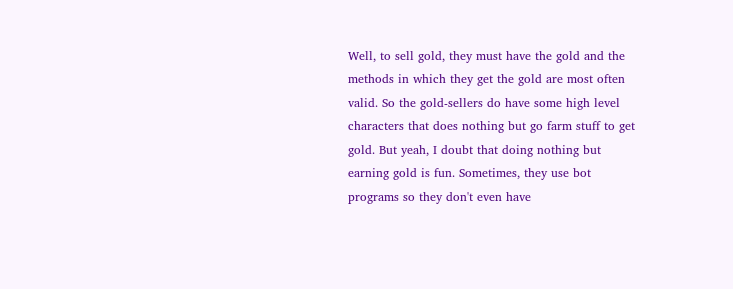Well, to sell gold, they must have the gold and the methods in which they get the gold are most often valid. So the gold-sellers do have some high level characters that does nothing but go farm stuff to get gold. But yeah, I doubt that doing nothing but earning gold is fun. Sometimes, they use bot programs so they don't even have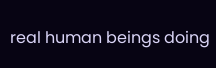real human beings doing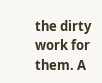the dirty work for them. A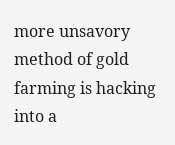more unsavory method of gold farming is hacking into a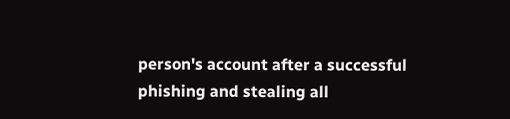person's account after a successful phishing and stealing all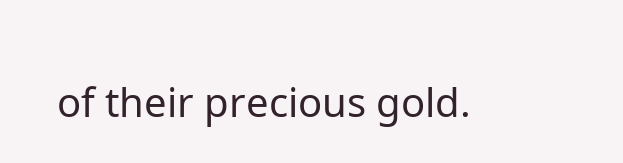of their precious gold.